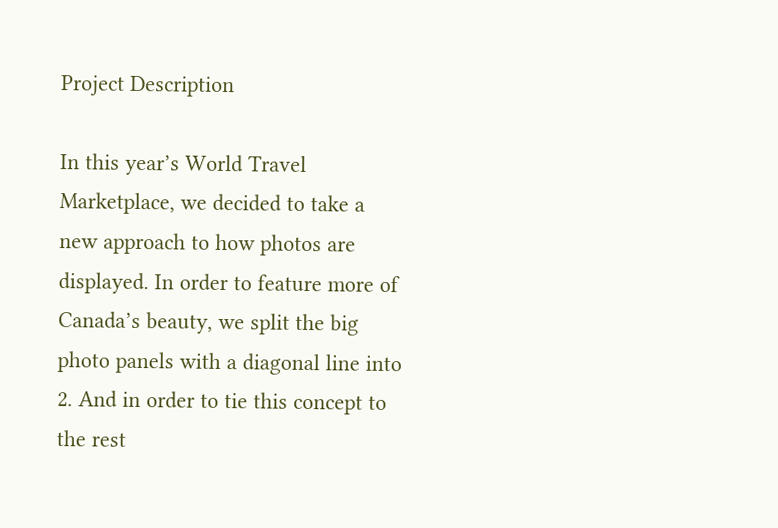Project Description

In this year’s World Travel Marketplace, we decided to take a new approach to how photos are displayed. In order to feature more of Canada’s beauty, we split the big photo panels with a diagonal line into 2. And in order to tie this concept to the rest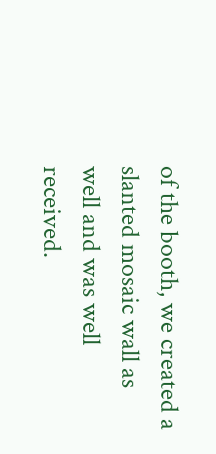of the booth, we created a slanted mosaic wall as well and was well received.